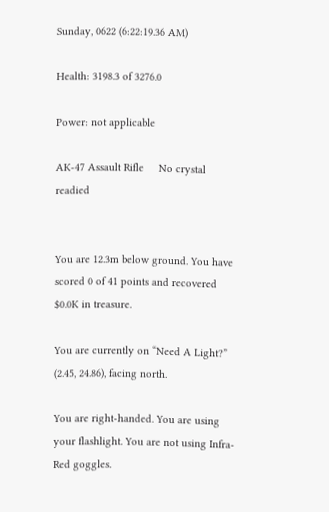Sunday, 0622 (6:22:19.36 AM)

Health: 3198.3 of 3276.0

Power: not applicable

AK-47 Assault Rifle     No crystal readied


You are 12.3m below ground. You have scored 0 of 41 points and recovered $0.0K in treasure.

You are currently on “Need A Light?” (2.45, 24.86), facing north.

You are right-handed. You are using your flashlight. You are not using Infra-Red goggles.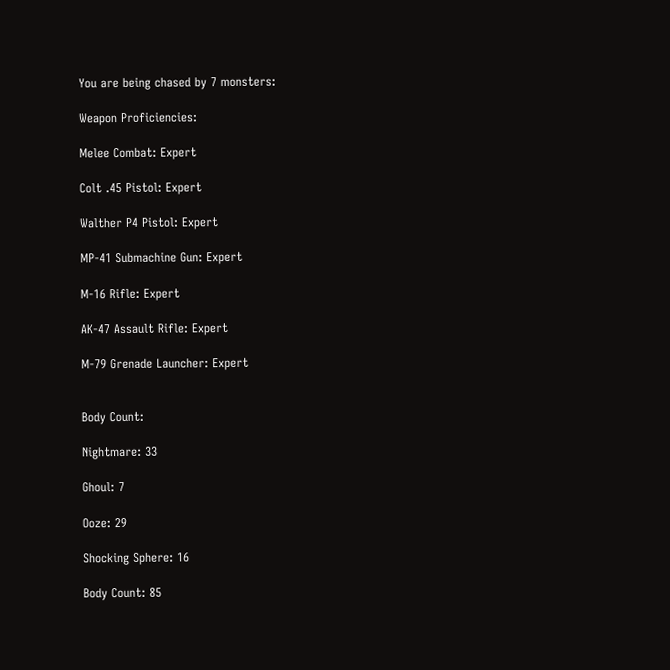You are being chased by 7 monsters:

Weapon Proficiencies:

Melee Combat: Expert

Colt .45 Pistol: Expert

Walther P4 Pistol: Expert

MP-41 Submachine Gun: Expert

M-16 Rifle: Expert

AK-47 Assault Rifle: Expert

M-79 Grenade Launcher: Expert


Body Count:

Nightmare: 33

Ghoul: 7

Ooze: 29

Shocking Sphere: 16

Body Count: 85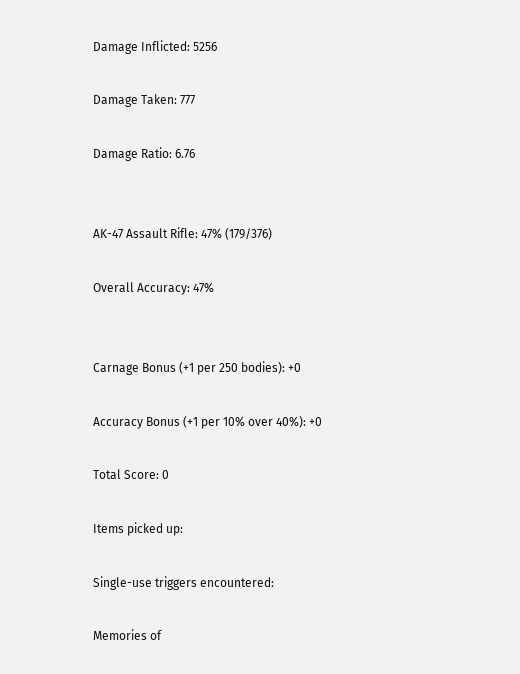Damage Inflicted: 5256

Damage Taken: 777

Damage Ratio: 6.76


AK-47 Assault Rifle: 47% (179/376)

Overall Accuracy: 47%


Carnage Bonus (+1 per 250 bodies): +0

Accuracy Bonus (+1 per 10% over 40%): +0

Total Score: 0

Items picked up:

Single-use triggers encountered:

Memories of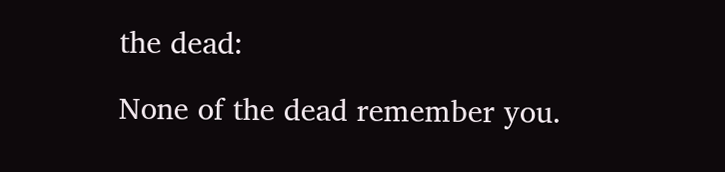the dead:

None of the dead remember you.